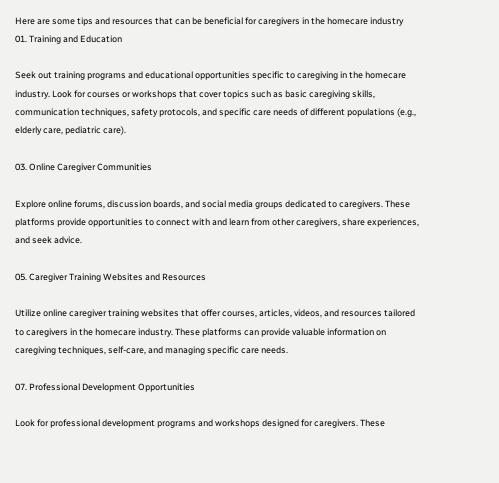Here are some tips and resources that can be beneficial for caregivers in the homecare industry
01. Training and Education

Seek out training programs and educational opportunities specific to caregiving in the homecare industry. Look for courses or workshops that cover topics such as basic caregiving skills, communication techniques, safety protocols, and specific care needs of different populations (e.g., elderly care, pediatric care).

03. Online Caregiver Communities

Explore online forums, discussion boards, and social media groups dedicated to caregivers. These platforms provide opportunities to connect with and learn from other caregivers, share experiences, and seek advice.

05. Caregiver Training Websites and Resources

Utilize online caregiver training websites that offer courses, articles, videos, and resources tailored to caregivers in the homecare industry. These platforms can provide valuable information on caregiving techniques, self-care, and managing specific care needs.

07. Professional Development Opportunities

Look for professional development programs and workshops designed for caregivers. These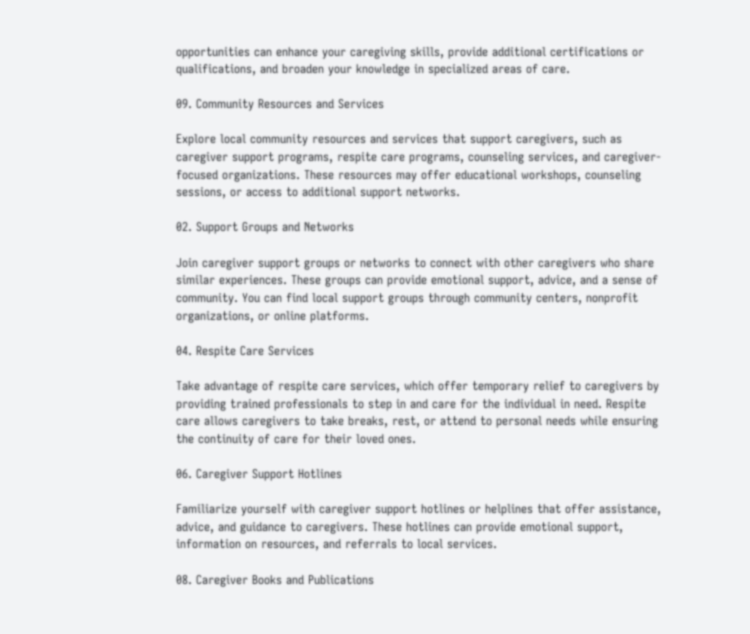opportunities can enhance your caregiving skills, provide additional certifications or qualifications, and broaden your knowledge in specialized areas of care.

09. Community Resources and Services

Explore local community resources and services that support caregivers, such as caregiver support programs, respite care programs, counseling services, and caregiver-focused organizations. These resources may offer educational workshops, counseling sessions, or access to additional support networks.

02. Support Groups and Networks

Join caregiver support groups or networks to connect with other caregivers who share similar experiences. These groups can provide emotional support, advice, and a sense of community. You can find local support groups through community centers, nonprofit organizations, or online platforms.

04. Respite Care Services

Take advantage of respite care services, which offer temporary relief to caregivers by providing trained professionals to step in and care for the individual in need. Respite care allows caregivers to take breaks, rest, or attend to personal needs while ensuring the continuity of care for their loved ones.

06. Caregiver Support Hotlines

Familiarize yourself with caregiver support hotlines or helplines that offer assistance, advice, and guidance to caregivers. These hotlines can provide emotional support, information on resources, and referrals to local services.

08. Caregiver Books and Publications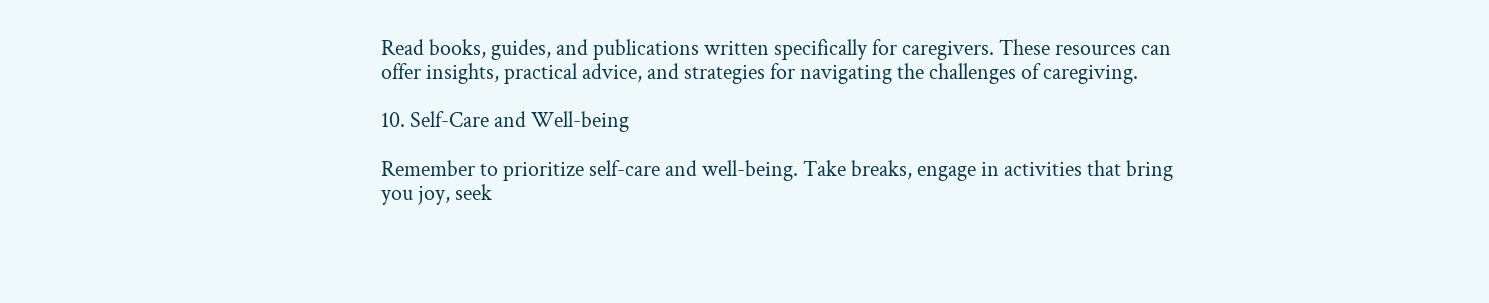Read books, guides, and publications written specifically for caregivers. These resources can offer insights, practical advice, and strategies for navigating the challenges of caregiving.

10. Self-Care and Well-being

Remember to prioritize self-care and well-being. Take breaks, engage in activities that bring you joy, seek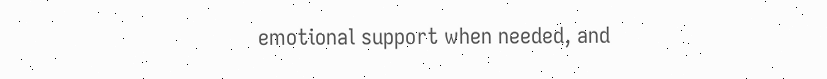emotional support when needed, and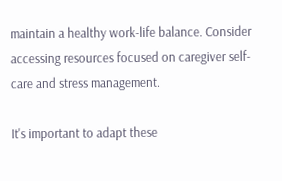maintain a healthy work-life balance. Consider accessing resources focused on caregiver self-care and stress management.

It's important to adapt these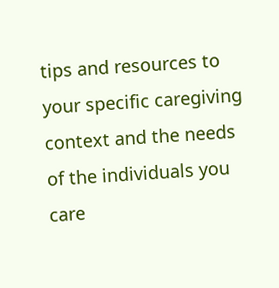tips and resources to your specific caregiving context and the needs of the individuals you care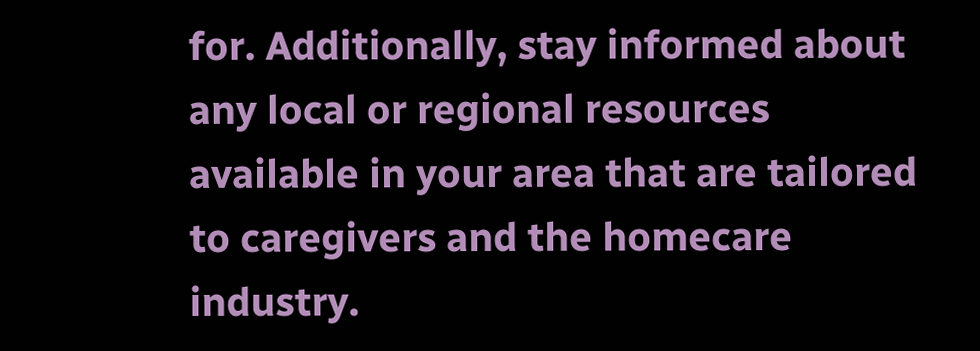for. Additionally, stay informed about any local or regional resources available in your area that are tailored to caregivers and the homecare industry.